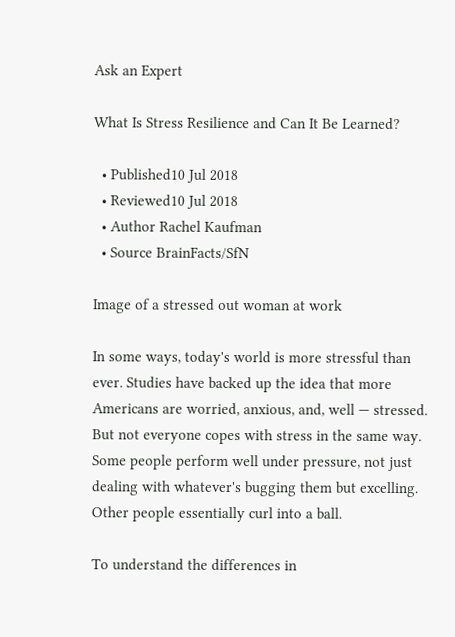Ask an Expert

What Is Stress Resilience and Can It Be Learned?

  • Published10 Jul 2018
  • Reviewed10 Jul 2018
  • Author Rachel Kaufman
  • Source BrainFacts/SfN

Image of a stressed out woman at work

In some ways, today's world is more stressful than ever. Studies have backed up the idea that more Americans are worried, anxious, and, well — stressed. But not everyone copes with stress in the same way. Some people perform well under pressure, not just dealing with whatever's bugging them but excelling. Other people essentially curl into a ball.

To understand the differences in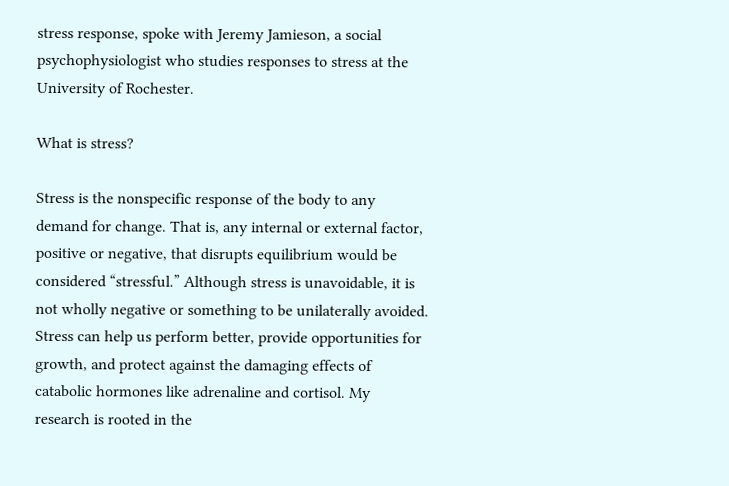stress response, spoke with Jeremy Jamieson, a social psychophysiologist who studies responses to stress at the University of Rochester.

What is stress?

Stress is the nonspecific response of the body to any demand for change. That is, any internal or external factor, positive or negative, that disrupts equilibrium would be considered “stressful.” Although stress is unavoidable, it is not wholly negative or something to be unilaterally avoided. Stress can help us perform better, provide opportunities for growth, and protect against the damaging effects of catabolic hormones like adrenaline and cortisol. My research is rooted in the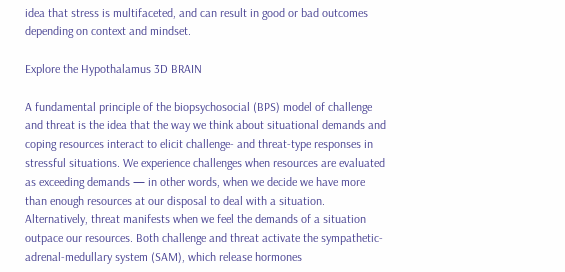idea that stress is multifaceted, and can result in good or bad outcomes depending on context and mindset.

Explore the Hypothalamus 3D BRAIN

A fundamental principle of the biopsychosocial (BPS) model of challenge and threat is the idea that the way we think about situational demands and coping resources interact to elicit challenge- and threat-type responses in stressful situations. We experience challenges when resources are evaluated as exceeding demands — in other words, when we decide we have more than enough resources at our disposal to deal with a situation. Alternatively, threat manifests when we feel the demands of a situation outpace our resources. Both challenge and threat activate the sympathetic-adrenal-medullary system (SAM), which release hormones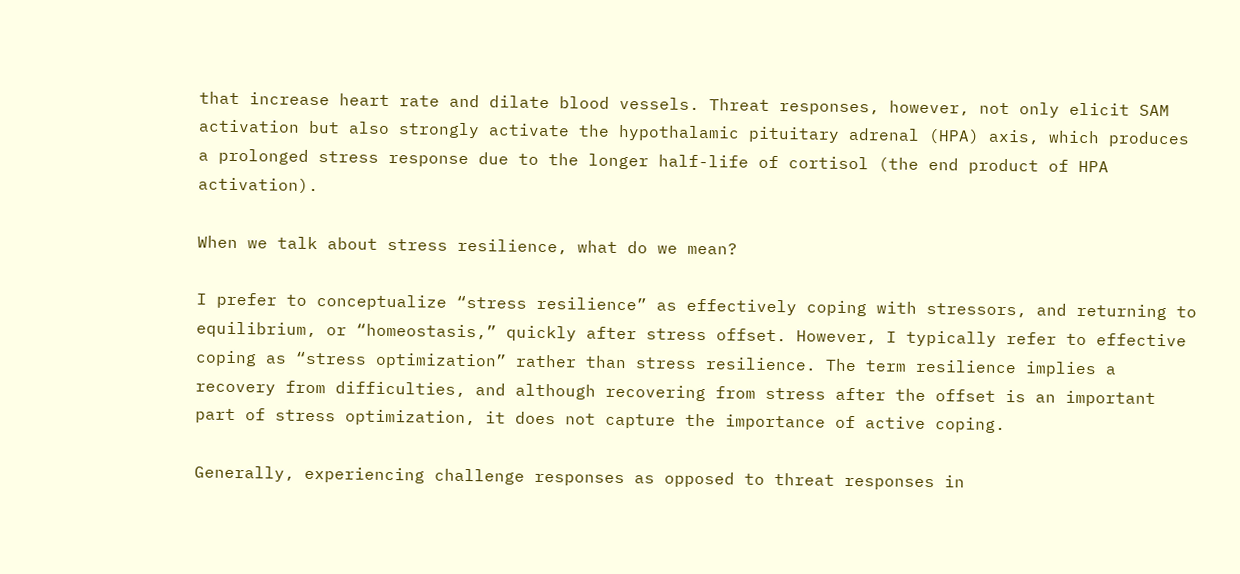that increase heart rate and dilate blood vessels. Threat responses, however, not only elicit SAM activation but also strongly activate the hypothalamic pituitary adrenal (HPA) axis, which produces a prolonged stress response due to the longer half-life of cortisol (the end product of HPA activation).

When we talk about stress resilience, what do we mean?

I prefer to conceptualize “stress resilience” as effectively coping with stressors, and returning to equilibrium, or “homeostasis,” quickly after stress offset. However, I typically refer to effective coping as “stress optimization” rather than stress resilience. The term resilience implies a recovery from difficulties, and although recovering from stress after the offset is an important part of stress optimization, it does not capture the importance of active coping.

Generally, experiencing challenge responses as opposed to threat responses in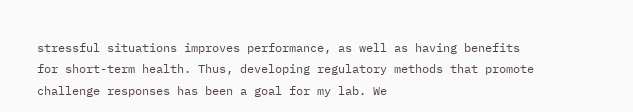stressful situations improves performance, as well as having benefits for short-term health. Thus, developing regulatory methods that promote challenge responses has been a goal for my lab. We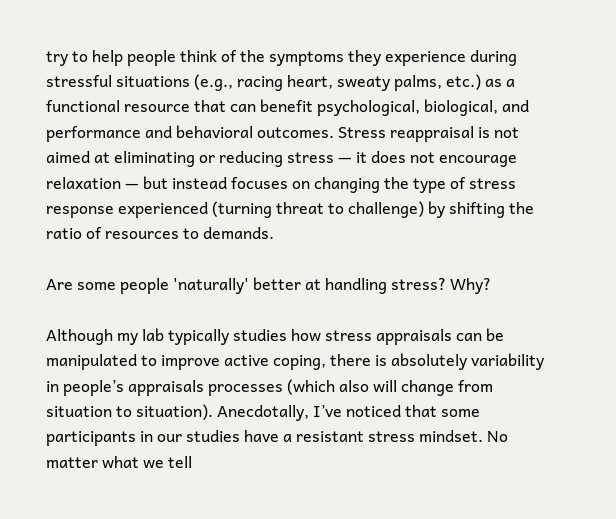try to help people think of the symptoms they experience during stressful situations (e.g., racing heart, sweaty palms, etc.) as a functional resource that can benefit psychological, biological, and performance and behavioral outcomes. Stress reappraisal is not aimed at eliminating or reducing stress — it does not encourage relaxation — but instead focuses on changing the type of stress response experienced (turning threat to challenge) by shifting the ratio of resources to demands.

Are some people 'naturally' better at handling stress? Why?

Although my lab typically studies how stress appraisals can be manipulated to improve active coping, there is absolutely variability in people’s appraisals processes (which also will change from situation to situation). Anecdotally, I’ve noticed that some participants in our studies have a resistant stress mindset. No matter what we tell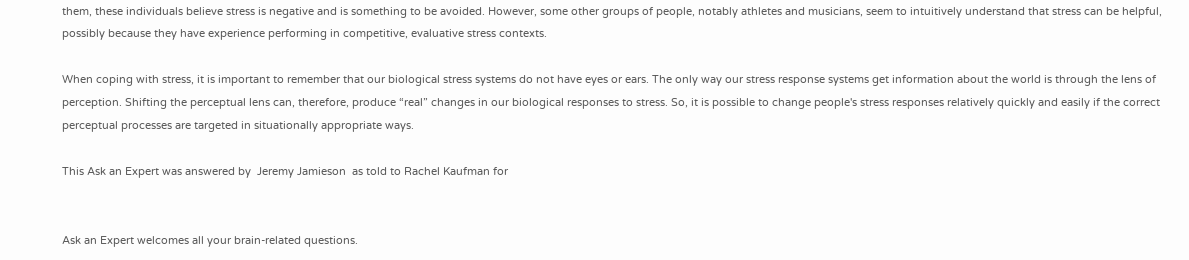them, these individuals believe stress is negative and is something to be avoided. However, some other groups of people, notably athletes and musicians, seem to intuitively understand that stress can be helpful, possibly because they have experience performing in competitive, evaluative stress contexts.

When coping with stress, it is important to remember that our biological stress systems do not have eyes or ears. The only way our stress response systems get information about the world is through the lens of perception. Shifting the perceptual lens can, therefore, produce “real” changes in our biological responses to stress. So, it is possible to change people's stress responses relatively quickly and easily if the correct perceptual processes are targeted in situationally appropriate ways.

This Ask an Expert was answered by  Jeremy Jamieson  as told to Rachel Kaufman for


Ask an Expert welcomes all your brain-related questions.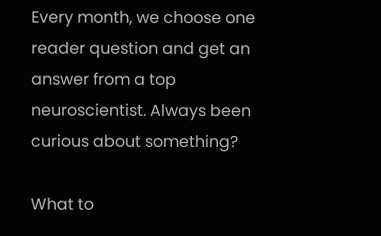Every month, we choose one reader question and get an answer from a top neuroscientist. Always been curious about something?

What to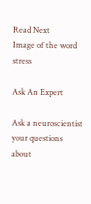Read Next
Image of the word stress

Ask An Expert

Ask a neuroscientist your questions about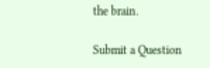the brain.

Submit a Question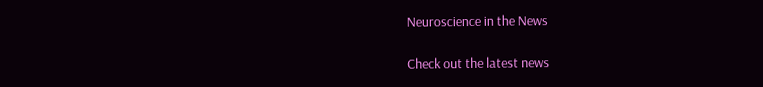Neuroscience in the News

Check out the latest news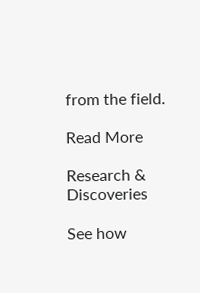from the field.

Read More

Research & Discoveries

See how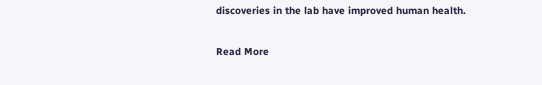discoveries in the lab have improved human health.

Read More